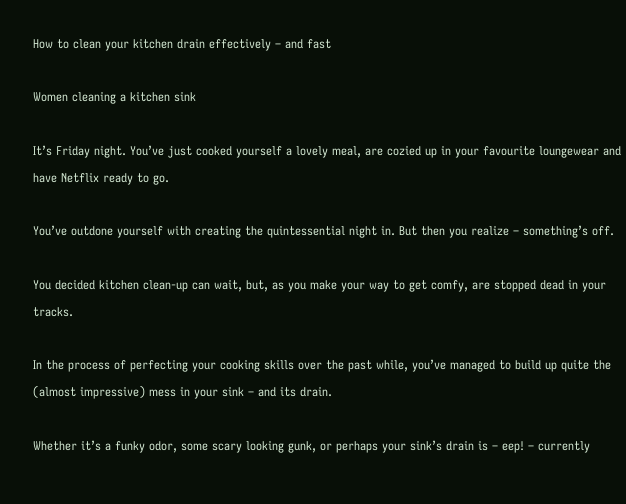How to clean your kitchen drain effectively – and fast

Women cleaning a kitchen sink

It’s Friday night. You’ve just cooked yourself a lovely meal, are cozied up in your favourite loungewear and have Netflix ready to go.

You’ve outdone yourself with creating the quintessential night in. But then you realize – something’s off.

You decided kitchen clean-up can wait, but, as you make your way to get comfy, are stopped dead in your tracks.

In the process of perfecting your cooking skills over the past while, you’ve managed to build up quite the (almost impressive) mess in your sink – and its drain.

Whether it’s a funky odor, some scary looking gunk, or perhaps your sink’s drain is – eep! – currently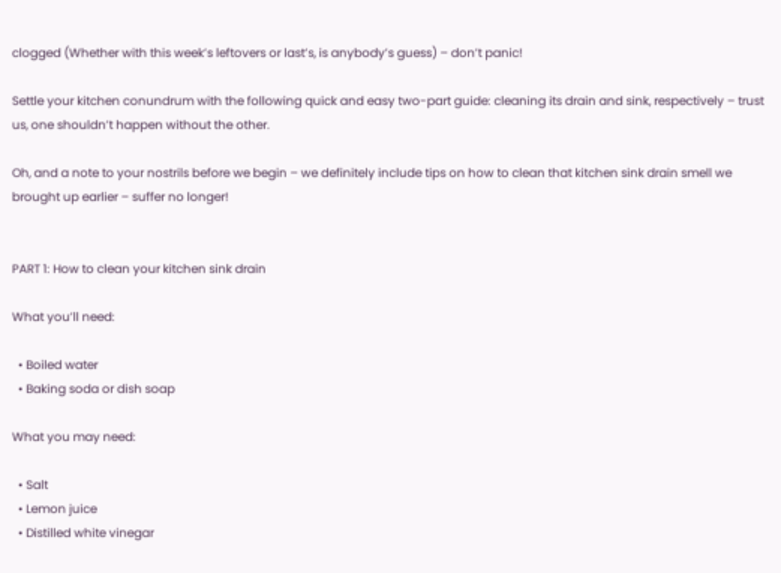clogged (Whether with this week’s leftovers or last’s, is anybody’s guess) – don’t panic!

Settle your kitchen conundrum with the following quick and easy two-part guide: cleaning its drain and sink, respectively – trust us, one shouldn’t happen without the other.

Oh, and a note to your nostrils before we begin – we definitely include tips on how to clean that kitchen sink drain smell we brought up earlier – suffer no longer!


PART 1: How to clean your kitchen sink drain

What you’ll need:

  • Boiled water
  • Baking soda or dish soap

What you may need:

  • Salt
  • Lemon juice
  • Distilled white vinegar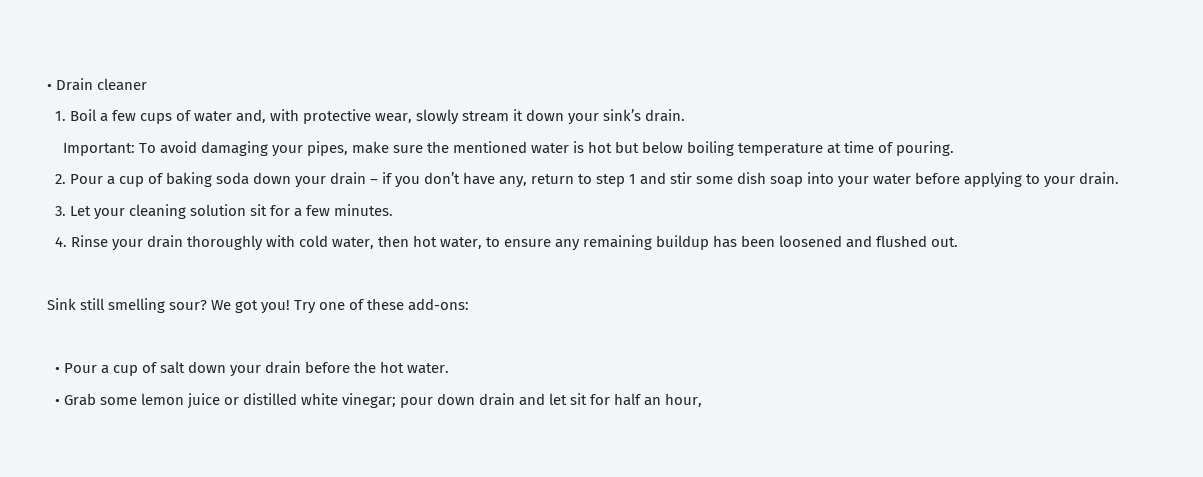• Drain cleaner
  1. Boil a few cups of water and, with protective wear, slowly stream it down your sink’s drain.
    Important: To avoid damaging your pipes, make sure the mentioned water is hot but below boiling temperature at time of pouring.
  2. Pour a cup of baking soda down your drain – if you don’t have any, return to step 1 and stir some dish soap into your water before applying to your drain.
  3. Let your cleaning solution sit for a few minutes.
  4. Rinse your drain thoroughly with cold water, then hot water, to ensure any remaining buildup has been loosened and flushed out.

Sink still smelling sour? We got you! Try one of these add-ons:

  • Pour a cup of salt down your drain before the hot water.
  • Grab some lemon juice or distilled white vinegar; pour down drain and let sit for half an hour,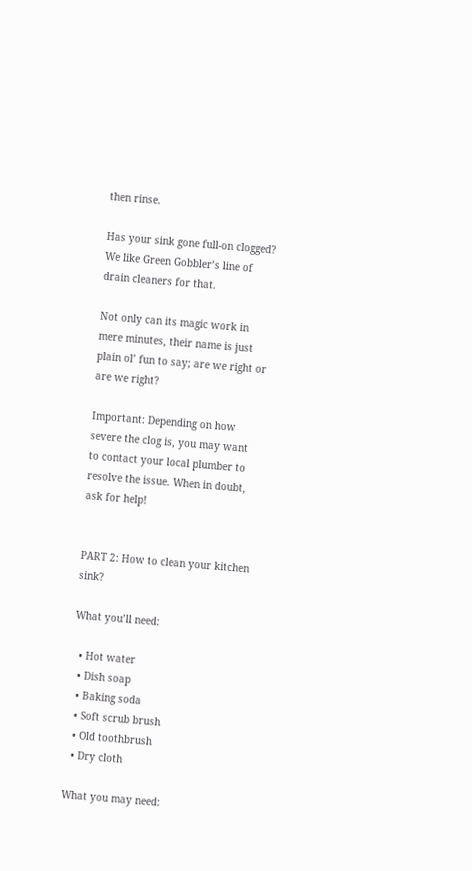then rinse.

Has your sink gone full-on clogged? We like Green Gobbler’s line of drain cleaners for that.

Not only can its magic work in mere minutes, their name is just plain ol’ fun to say; are we right or are we right?

Important: Depending on how severe the clog is, you may want to contact your local plumber to resolve the issue. When in doubt, ask for help!


PART 2: How to clean your kitchen sink?

What you’ll need:

  • Hot water
  • Dish soap
  • Baking soda
  • Soft scrub brush
  • Old toothbrush
  • Dry cloth

What you may need: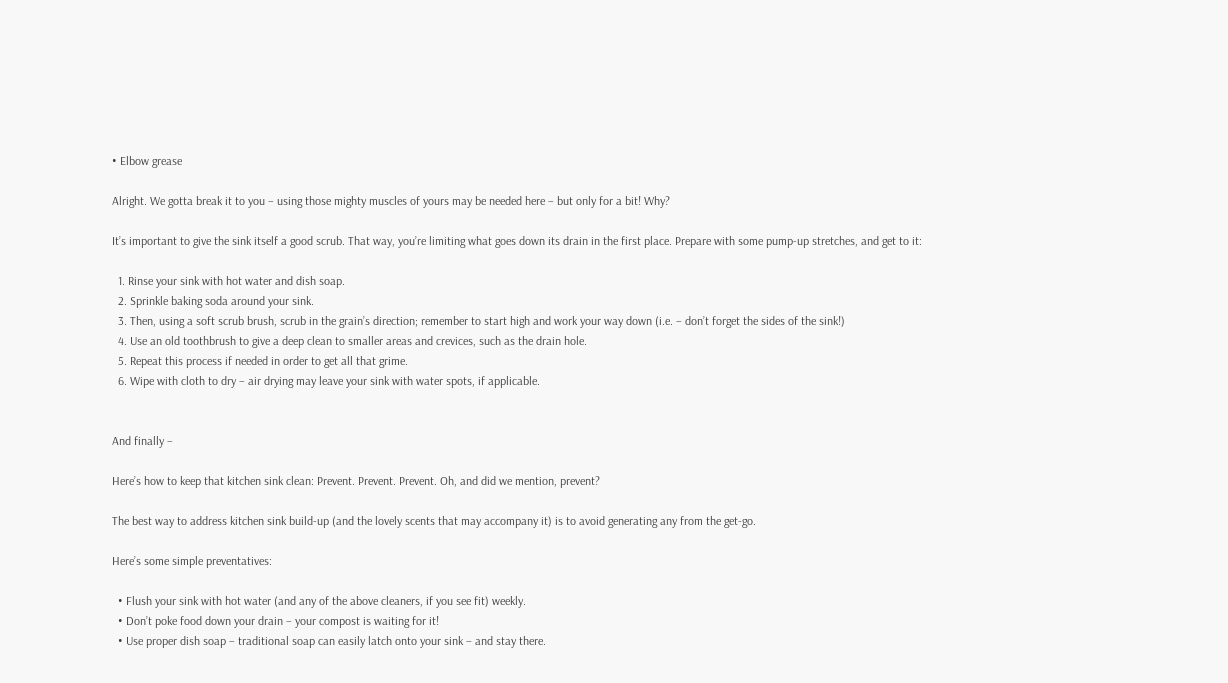• Elbow grease

Alright. We gotta break it to you – using those mighty muscles of yours may be needed here – but only for a bit! Why?

It’s important to give the sink itself a good scrub. That way, you’re limiting what goes down its drain in the first place. Prepare with some pump-up stretches, and get to it:

  1. Rinse your sink with hot water and dish soap.
  2. Sprinkle baking soda around your sink.
  3. Then, using a soft scrub brush, scrub in the grain’s direction; remember to start high and work your way down (i.e. – don’t forget the sides of the sink!)
  4. Use an old toothbrush to give a deep clean to smaller areas and crevices, such as the drain hole.
  5. Repeat this process if needed in order to get all that grime.
  6. Wipe with cloth to dry – air drying may leave your sink with water spots, if applicable.


And finally –

Here’s how to keep that kitchen sink clean: Prevent. Prevent. Prevent. Oh, and did we mention, prevent?

The best way to address kitchen sink build-up (and the lovely scents that may accompany it) is to avoid generating any from the get-go.

Here’s some simple preventatives:

  • Flush your sink with hot water (and any of the above cleaners, if you see fit) weekly.
  • Don’t poke food down your drain – your compost is waiting for it!
  • Use proper dish soap – traditional soap can easily latch onto your sink – and stay there.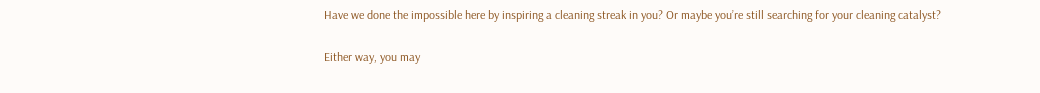Have we done the impossible here by inspiring a cleaning streak in you? Or maybe you’re still searching for your cleaning catalyst?

Either way, you may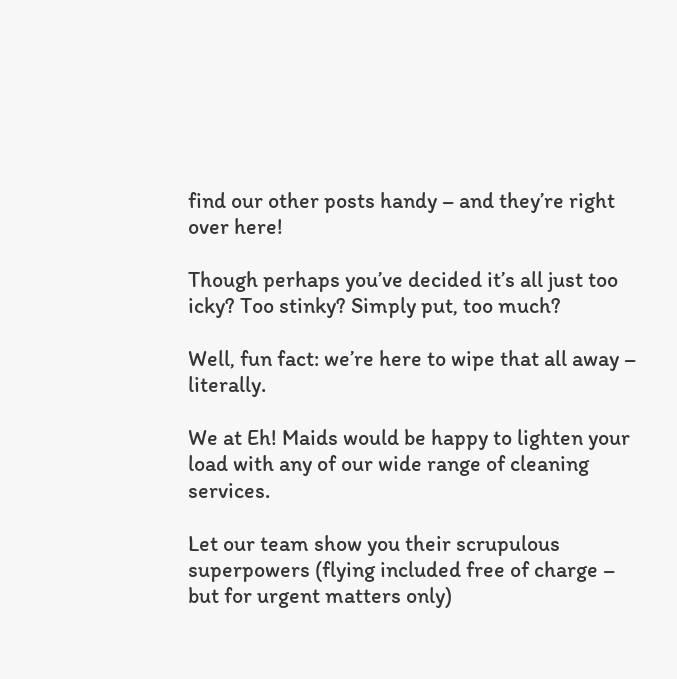find our other posts handy – and they’re right over here!

Though perhaps you’ve decided it’s all just too icky? Too stinky? Simply put, too much?

Well, fun fact: we’re here to wipe that all away – literally.

We at Eh! Maids would be happy to lighten your load with any of our wide range of cleaning services.

Let our team show you their scrupulous superpowers (flying included free of charge – but for urgent matters only)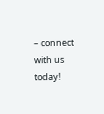– connect with us today!